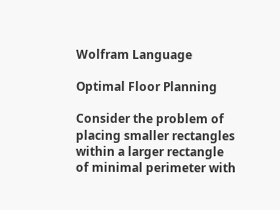Wolfram Language

Optimal Floor Planning

Consider the problem of placing smaller rectangles within a larger rectangle of minimal perimeter with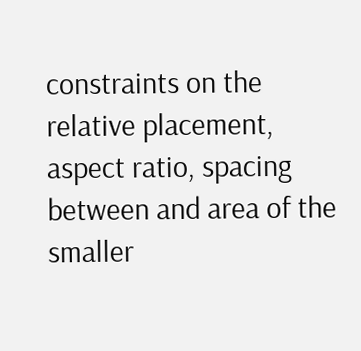constraints on the relative placement, aspect ratio, spacing between and area of the smaller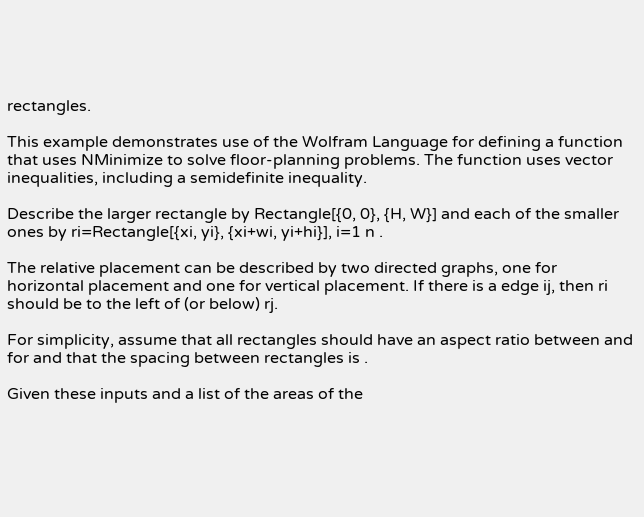rectangles.

This example demonstrates use of the Wolfram Language for defining a function that uses NMinimize to solve floor-planning problems. The function uses vector inequalities, including a semidefinite inequality.

Describe the larger rectangle by Rectangle[{0, 0}, {H, W}] and each of the smaller ones by ri=Rectangle[{xi, yi}, {xi+wi, yi+hi}], i=1 n .

The relative placement can be described by two directed graphs, one for horizontal placement and one for vertical placement. If there is a edge ij, then ri should be to the left of (or below) rj.

For simplicity, assume that all rectangles should have an aspect ratio between and for and that the spacing between rectangles is .

Given these inputs and a list of the areas of the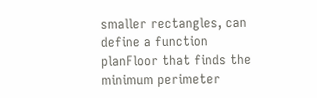smaller rectangles, can define a function planFloor that finds the minimum perimeter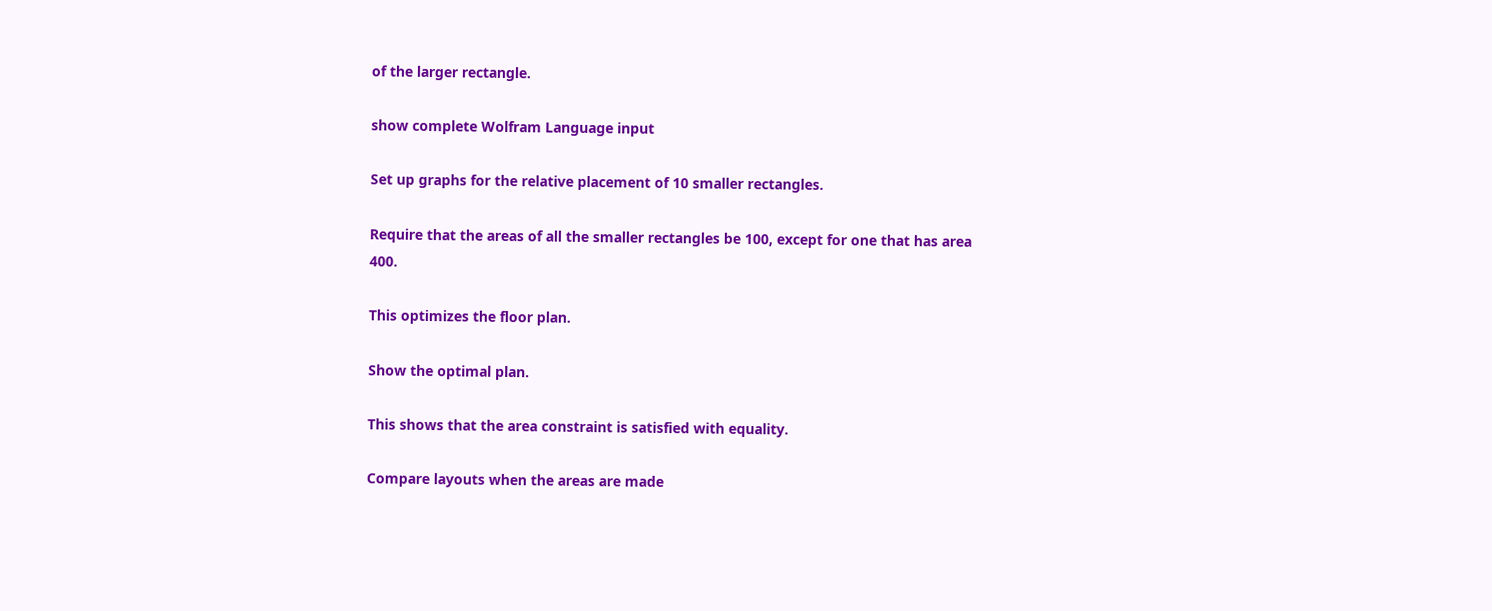of the larger rectangle.

show complete Wolfram Language input

Set up graphs for the relative placement of 10 smaller rectangles.

Require that the areas of all the smaller rectangles be 100, except for one that has area 400.

This optimizes the floor plan.

Show the optimal plan.

This shows that the area constraint is satisfied with equality.

Compare layouts when the areas are made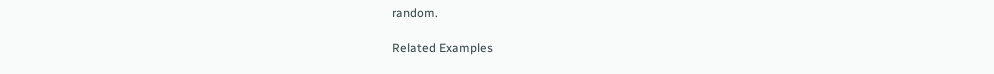random.

Related Examples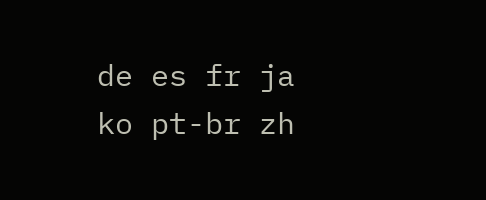de es fr ja ko pt-br zh